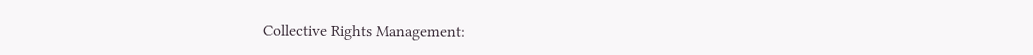Collective Rights Management: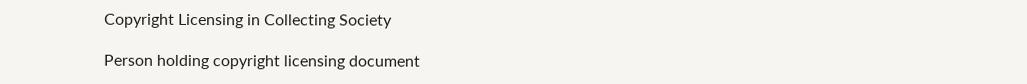Copyright Licensing in Collecting Society

Person holding copyright licensing document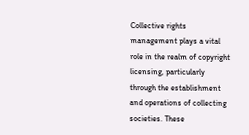Collective rights management plays a vital role in the realm of copyright licensing, particularly through the establishment and operations of collecting societies. These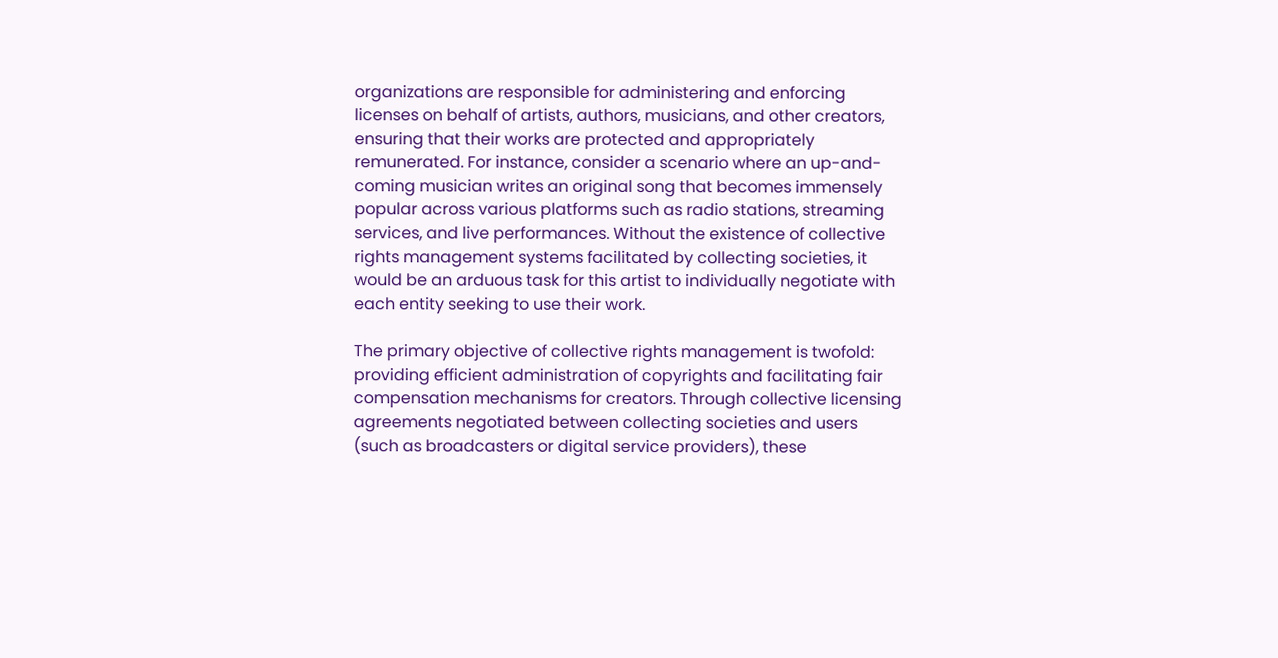organizations are responsible for administering and enforcing licenses on behalf of artists, authors, musicians, and other creators, ensuring that their works are protected and appropriately remunerated. For instance, consider a scenario where an up-and-coming musician writes an original song that becomes immensely popular across various platforms such as radio stations, streaming services, and live performances. Without the existence of collective rights management systems facilitated by collecting societies, it would be an arduous task for this artist to individually negotiate with each entity seeking to use their work.

The primary objective of collective rights management is twofold: providing efficient administration of copyrights and facilitating fair compensation mechanisms for creators. Through collective licensing agreements negotiated between collecting societies and users (such as broadcasters or digital service providers), these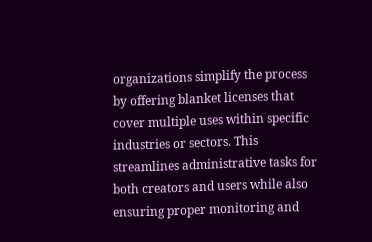organizations simplify the process by offering blanket licenses that cover multiple uses within specific industries or sectors. This streamlines administrative tasks for both creators and users while also ensuring proper monitoring and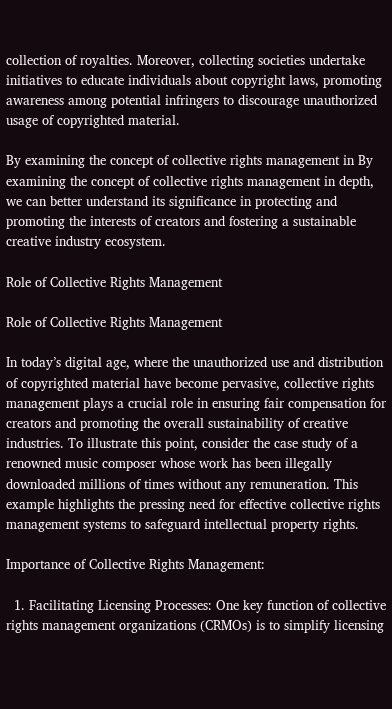collection of royalties. Moreover, collecting societies undertake initiatives to educate individuals about copyright laws, promoting awareness among potential infringers to discourage unauthorized usage of copyrighted material.

By examining the concept of collective rights management in By examining the concept of collective rights management in depth, we can better understand its significance in protecting and promoting the interests of creators and fostering a sustainable creative industry ecosystem.

Role of Collective Rights Management

Role of Collective Rights Management

In today’s digital age, where the unauthorized use and distribution of copyrighted material have become pervasive, collective rights management plays a crucial role in ensuring fair compensation for creators and promoting the overall sustainability of creative industries. To illustrate this point, consider the case study of a renowned music composer whose work has been illegally downloaded millions of times without any remuneration. This example highlights the pressing need for effective collective rights management systems to safeguard intellectual property rights.

Importance of Collective Rights Management:

  1. Facilitating Licensing Processes: One key function of collective rights management organizations (CRMOs) is to simplify licensing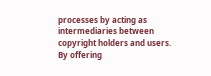processes by acting as intermediaries between copyright holders and users. By offering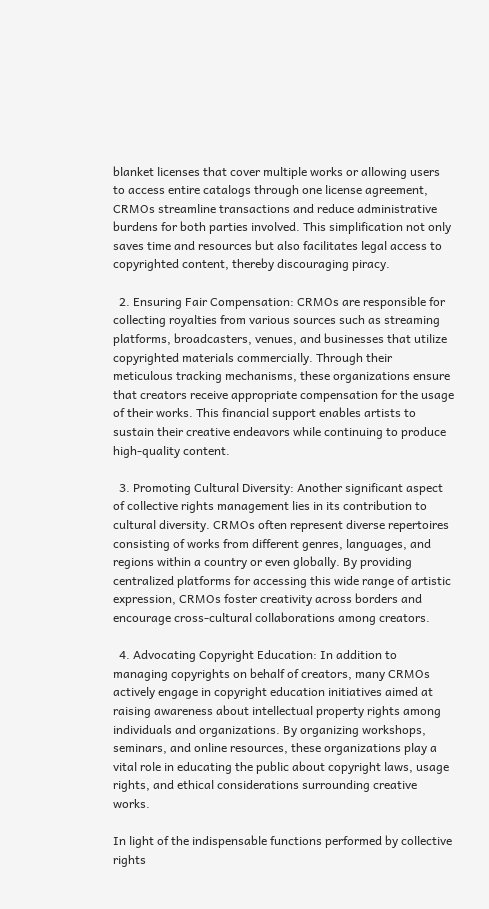blanket licenses that cover multiple works or allowing users to access entire catalogs through one license agreement, CRMOs streamline transactions and reduce administrative burdens for both parties involved. This simplification not only saves time and resources but also facilitates legal access to copyrighted content, thereby discouraging piracy.

  2. Ensuring Fair Compensation: CRMOs are responsible for collecting royalties from various sources such as streaming platforms, broadcasters, venues, and businesses that utilize copyrighted materials commercially. Through their meticulous tracking mechanisms, these organizations ensure that creators receive appropriate compensation for the usage of their works. This financial support enables artists to sustain their creative endeavors while continuing to produce high-quality content.

  3. Promoting Cultural Diversity: Another significant aspect of collective rights management lies in its contribution to cultural diversity. CRMOs often represent diverse repertoires consisting of works from different genres, languages, and regions within a country or even globally. By providing centralized platforms for accessing this wide range of artistic expression, CRMOs foster creativity across borders and encourage cross-cultural collaborations among creators.

  4. Advocating Copyright Education: In addition to managing copyrights on behalf of creators, many CRMOs actively engage in copyright education initiatives aimed at raising awareness about intellectual property rights among individuals and organizations. By organizing workshops, seminars, and online resources, these organizations play a vital role in educating the public about copyright laws, usage rights, and ethical considerations surrounding creative works.

In light of the indispensable functions performed by collective rights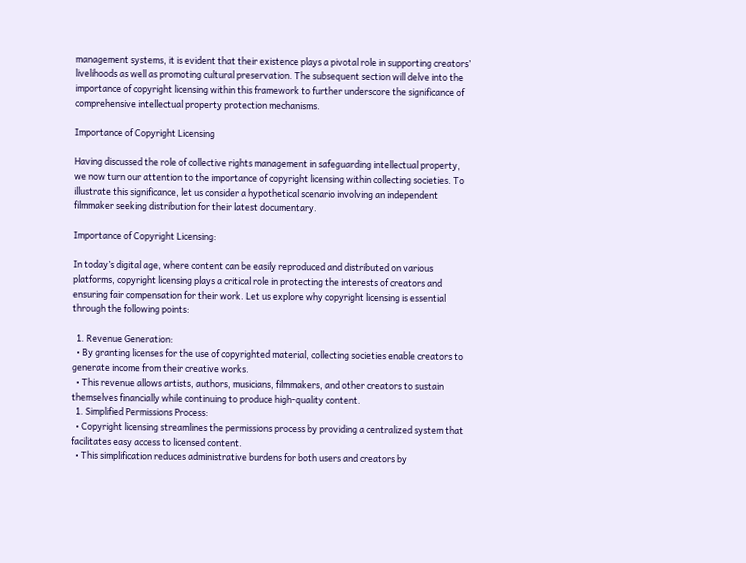management systems, it is evident that their existence plays a pivotal role in supporting creators’ livelihoods as well as promoting cultural preservation. The subsequent section will delve into the importance of copyright licensing within this framework to further underscore the significance of comprehensive intellectual property protection mechanisms.

Importance of Copyright Licensing

Having discussed the role of collective rights management in safeguarding intellectual property, we now turn our attention to the importance of copyright licensing within collecting societies. To illustrate this significance, let us consider a hypothetical scenario involving an independent filmmaker seeking distribution for their latest documentary.

Importance of Copyright Licensing:

In today’s digital age, where content can be easily reproduced and distributed on various platforms, copyright licensing plays a critical role in protecting the interests of creators and ensuring fair compensation for their work. Let us explore why copyright licensing is essential through the following points:

  1. Revenue Generation:
  • By granting licenses for the use of copyrighted material, collecting societies enable creators to generate income from their creative works.
  • This revenue allows artists, authors, musicians, filmmakers, and other creators to sustain themselves financially while continuing to produce high-quality content.
  1. Simplified Permissions Process:
  • Copyright licensing streamlines the permissions process by providing a centralized system that facilitates easy access to licensed content.
  • This simplification reduces administrative burdens for both users and creators by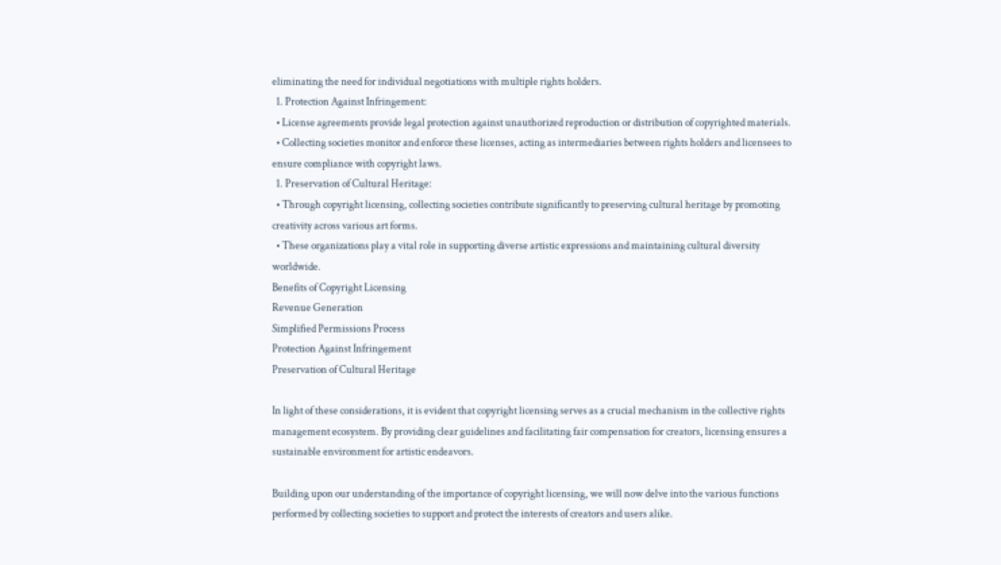eliminating the need for individual negotiations with multiple rights holders.
  1. Protection Against Infringement:
  • License agreements provide legal protection against unauthorized reproduction or distribution of copyrighted materials.
  • Collecting societies monitor and enforce these licenses, acting as intermediaries between rights holders and licensees to ensure compliance with copyright laws.
  1. Preservation of Cultural Heritage:
  • Through copyright licensing, collecting societies contribute significantly to preserving cultural heritage by promoting creativity across various art forms.
  • These organizations play a vital role in supporting diverse artistic expressions and maintaining cultural diversity worldwide.
Benefits of Copyright Licensing
Revenue Generation
Simplified Permissions Process
Protection Against Infringement
Preservation of Cultural Heritage

In light of these considerations, it is evident that copyright licensing serves as a crucial mechanism in the collective rights management ecosystem. By providing clear guidelines and facilitating fair compensation for creators, licensing ensures a sustainable environment for artistic endeavors.

Building upon our understanding of the importance of copyright licensing, we will now delve into the various functions performed by collecting societies to support and protect the interests of creators and users alike.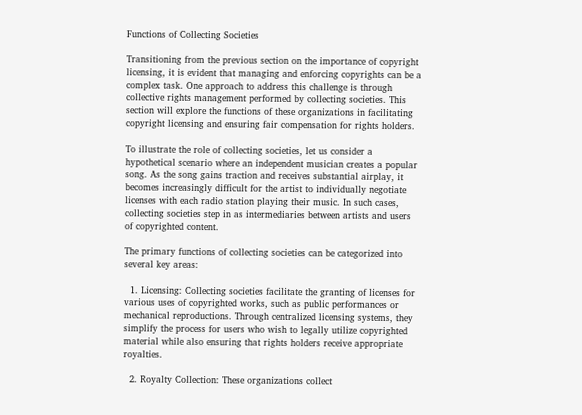Functions of Collecting Societies

Transitioning from the previous section on the importance of copyright licensing, it is evident that managing and enforcing copyrights can be a complex task. One approach to address this challenge is through collective rights management performed by collecting societies. This section will explore the functions of these organizations in facilitating copyright licensing and ensuring fair compensation for rights holders.

To illustrate the role of collecting societies, let us consider a hypothetical scenario where an independent musician creates a popular song. As the song gains traction and receives substantial airplay, it becomes increasingly difficult for the artist to individually negotiate licenses with each radio station playing their music. In such cases, collecting societies step in as intermediaries between artists and users of copyrighted content.

The primary functions of collecting societies can be categorized into several key areas:

  1. Licensing: Collecting societies facilitate the granting of licenses for various uses of copyrighted works, such as public performances or mechanical reproductions. Through centralized licensing systems, they simplify the process for users who wish to legally utilize copyrighted material while also ensuring that rights holders receive appropriate royalties.

  2. Royalty Collection: These organizations collect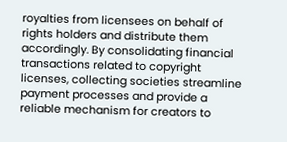royalties from licensees on behalf of rights holders and distribute them accordingly. By consolidating financial transactions related to copyright licenses, collecting societies streamline payment processes and provide a reliable mechanism for creators to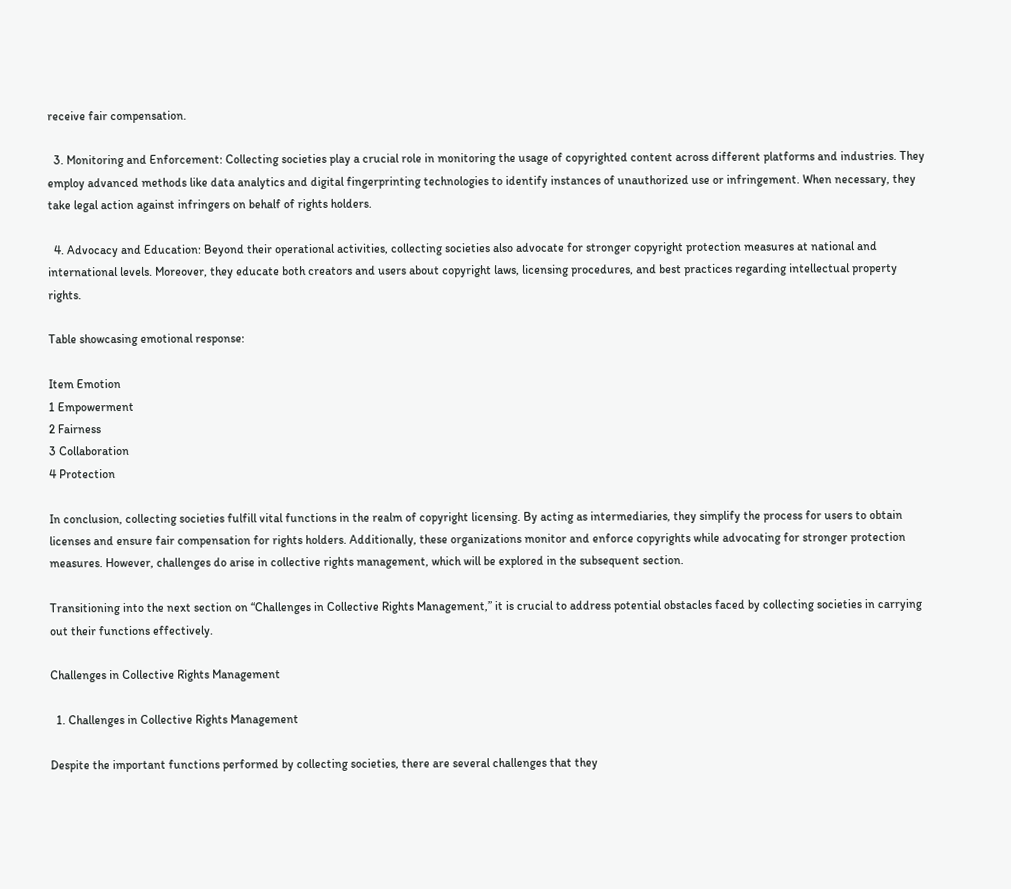receive fair compensation.

  3. Monitoring and Enforcement: Collecting societies play a crucial role in monitoring the usage of copyrighted content across different platforms and industries. They employ advanced methods like data analytics and digital fingerprinting technologies to identify instances of unauthorized use or infringement. When necessary, they take legal action against infringers on behalf of rights holders.

  4. Advocacy and Education: Beyond their operational activities, collecting societies also advocate for stronger copyright protection measures at national and international levels. Moreover, they educate both creators and users about copyright laws, licensing procedures, and best practices regarding intellectual property rights.

Table showcasing emotional response:

Item Emotion
1 Empowerment
2 Fairness
3 Collaboration
4 Protection

In conclusion, collecting societies fulfill vital functions in the realm of copyright licensing. By acting as intermediaries, they simplify the process for users to obtain licenses and ensure fair compensation for rights holders. Additionally, these organizations monitor and enforce copyrights while advocating for stronger protection measures. However, challenges do arise in collective rights management, which will be explored in the subsequent section.

Transitioning into the next section on “Challenges in Collective Rights Management,” it is crucial to address potential obstacles faced by collecting societies in carrying out their functions effectively.

Challenges in Collective Rights Management

  1. Challenges in Collective Rights Management

Despite the important functions performed by collecting societies, there are several challenges that they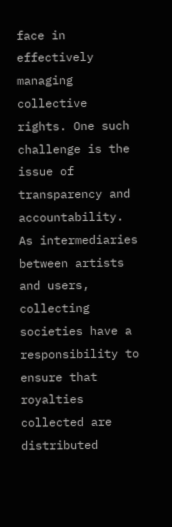face in effectively managing collective rights. One such challenge is the issue of transparency and accountability. As intermediaries between artists and users, collecting societies have a responsibility to ensure that royalties collected are distributed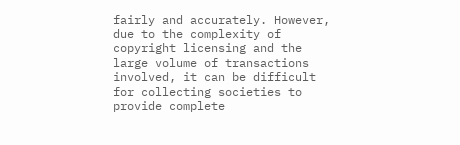fairly and accurately. However, due to the complexity of copyright licensing and the large volume of transactions involved, it can be difficult for collecting societies to provide complete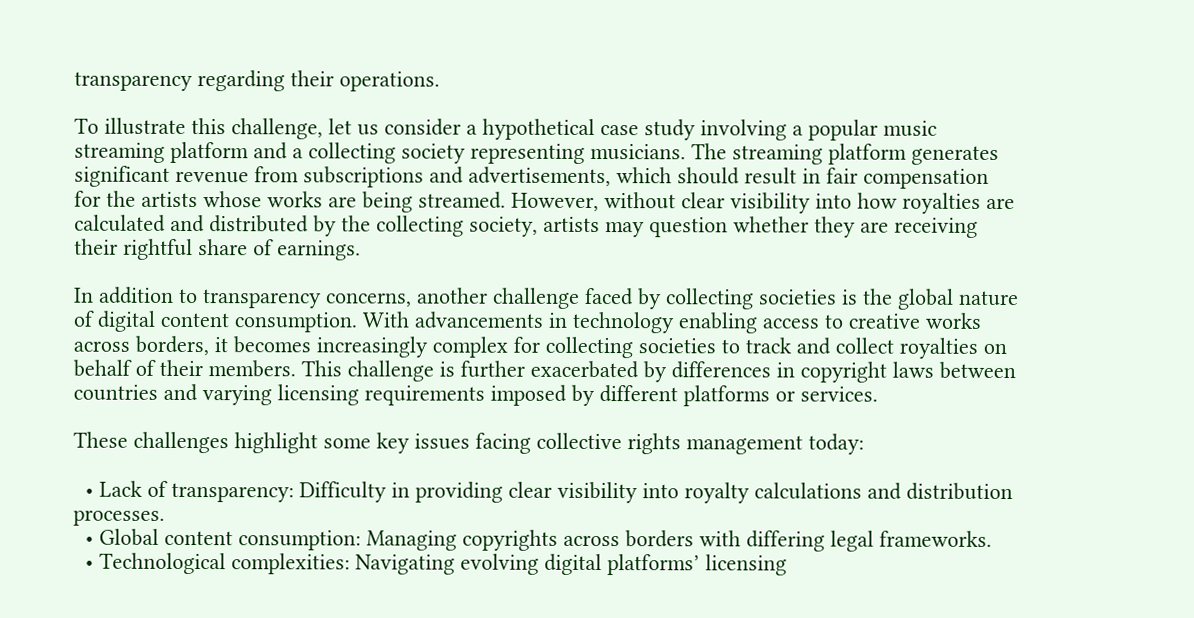transparency regarding their operations.

To illustrate this challenge, let us consider a hypothetical case study involving a popular music streaming platform and a collecting society representing musicians. The streaming platform generates significant revenue from subscriptions and advertisements, which should result in fair compensation for the artists whose works are being streamed. However, without clear visibility into how royalties are calculated and distributed by the collecting society, artists may question whether they are receiving their rightful share of earnings.

In addition to transparency concerns, another challenge faced by collecting societies is the global nature of digital content consumption. With advancements in technology enabling access to creative works across borders, it becomes increasingly complex for collecting societies to track and collect royalties on behalf of their members. This challenge is further exacerbated by differences in copyright laws between countries and varying licensing requirements imposed by different platforms or services.

These challenges highlight some key issues facing collective rights management today:

  • Lack of transparency: Difficulty in providing clear visibility into royalty calculations and distribution processes.
  • Global content consumption: Managing copyrights across borders with differing legal frameworks.
  • Technological complexities: Navigating evolving digital platforms’ licensing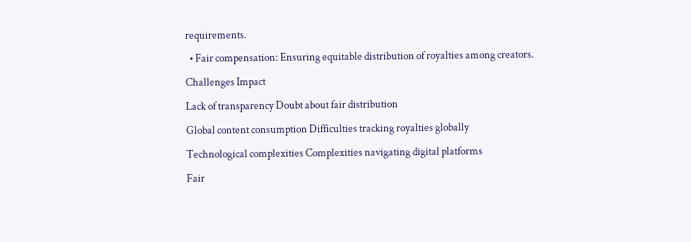requirements.
  • Fair compensation: Ensuring equitable distribution of royalties among creators.
Challenges Impact
Lack of transparency Doubt about fair distribution
Global content consumption Difficulties tracking royalties globally
Technological complexities Complexities navigating digital platforms
Fair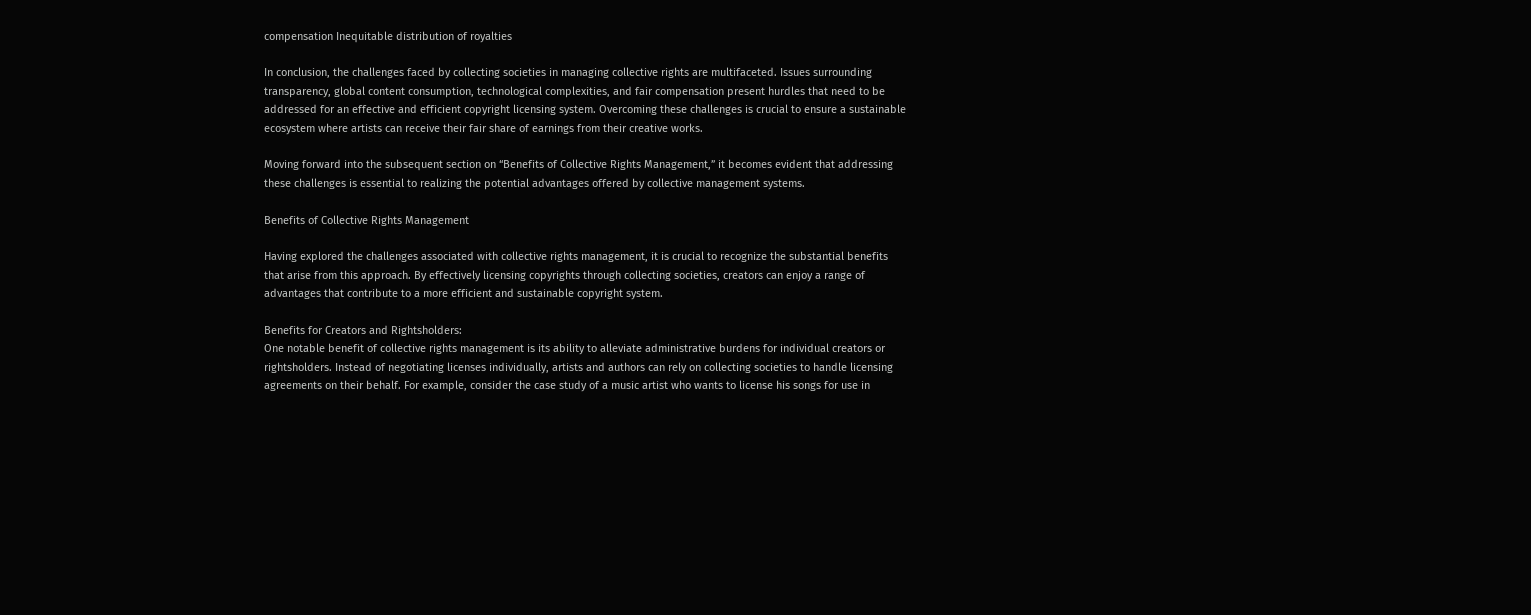compensation Inequitable distribution of royalties

In conclusion, the challenges faced by collecting societies in managing collective rights are multifaceted. Issues surrounding transparency, global content consumption, technological complexities, and fair compensation present hurdles that need to be addressed for an effective and efficient copyright licensing system. Overcoming these challenges is crucial to ensure a sustainable ecosystem where artists can receive their fair share of earnings from their creative works.

Moving forward into the subsequent section on “Benefits of Collective Rights Management,” it becomes evident that addressing these challenges is essential to realizing the potential advantages offered by collective management systems.

Benefits of Collective Rights Management

Having explored the challenges associated with collective rights management, it is crucial to recognize the substantial benefits that arise from this approach. By effectively licensing copyrights through collecting societies, creators can enjoy a range of advantages that contribute to a more efficient and sustainable copyright system.

Benefits for Creators and Rightsholders:
One notable benefit of collective rights management is its ability to alleviate administrative burdens for individual creators or rightsholders. Instead of negotiating licenses individually, artists and authors can rely on collecting societies to handle licensing agreements on their behalf. For example, consider the case study of a music artist who wants to license his songs for use in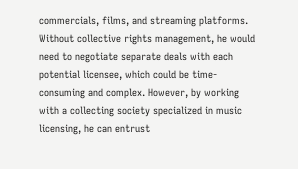commercials, films, and streaming platforms. Without collective rights management, he would need to negotiate separate deals with each potential licensee, which could be time-consuming and complex. However, by working with a collecting society specialized in music licensing, he can entrust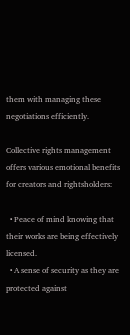them with managing these negotiations efficiently.

Collective rights management offers various emotional benefits for creators and rightsholders:

  • Peace of mind knowing that their works are being effectively licensed.
  • A sense of security as they are protected against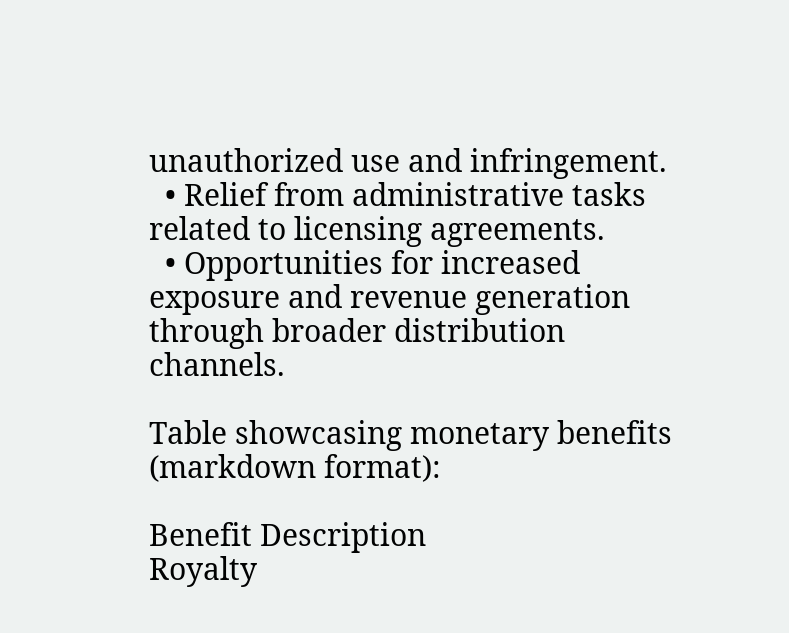unauthorized use and infringement.
  • Relief from administrative tasks related to licensing agreements.
  • Opportunities for increased exposure and revenue generation through broader distribution channels.

Table showcasing monetary benefits (markdown format):

Benefit Description
Royalty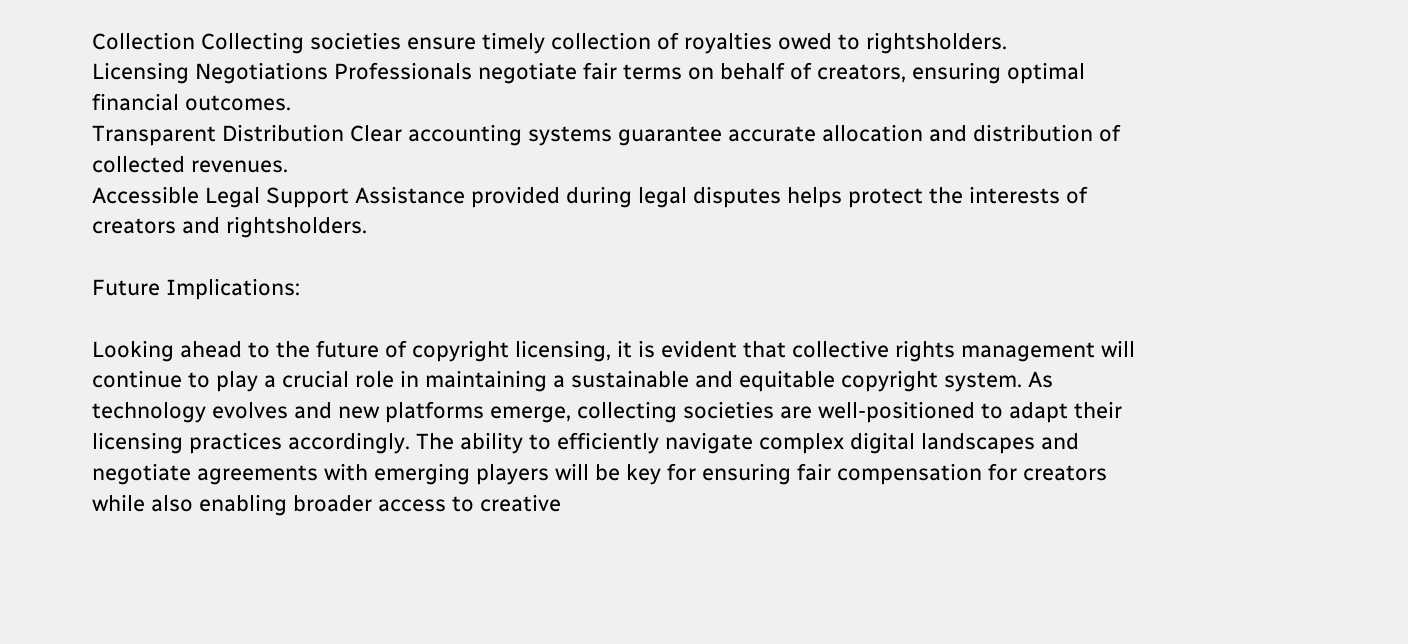Collection Collecting societies ensure timely collection of royalties owed to rightsholders.
Licensing Negotiations Professionals negotiate fair terms on behalf of creators, ensuring optimal financial outcomes.
Transparent Distribution Clear accounting systems guarantee accurate allocation and distribution of collected revenues.
Accessible Legal Support Assistance provided during legal disputes helps protect the interests of creators and rightsholders.

Future Implications:

Looking ahead to the future of copyright licensing, it is evident that collective rights management will continue to play a crucial role in maintaining a sustainable and equitable copyright system. As technology evolves and new platforms emerge, collecting societies are well-positioned to adapt their licensing practices accordingly. The ability to efficiently navigate complex digital landscapes and negotiate agreements with emerging players will be key for ensuring fair compensation for creators while also enabling broader access to creative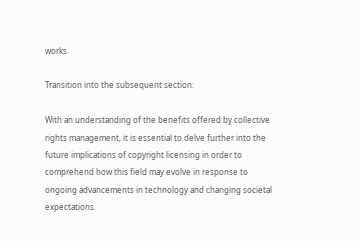works.

Transition into the subsequent section:

With an understanding of the benefits offered by collective rights management, it is essential to delve further into the future implications of copyright licensing in order to comprehend how this field may evolve in response to ongoing advancements in technology and changing societal expectations.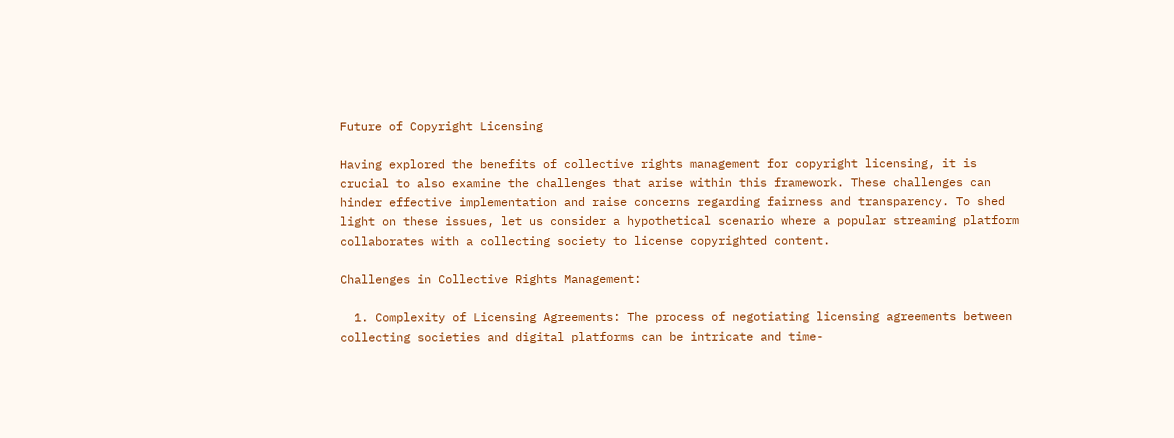Future of Copyright Licensing

Having explored the benefits of collective rights management for copyright licensing, it is crucial to also examine the challenges that arise within this framework. These challenges can hinder effective implementation and raise concerns regarding fairness and transparency. To shed light on these issues, let us consider a hypothetical scenario where a popular streaming platform collaborates with a collecting society to license copyrighted content.

Challenges in Collective Rights Management:

  1. Complexity of Licensing Agreements: The process of negotiating licensing agreements between collecting societies and digital platforms can be intricate and time-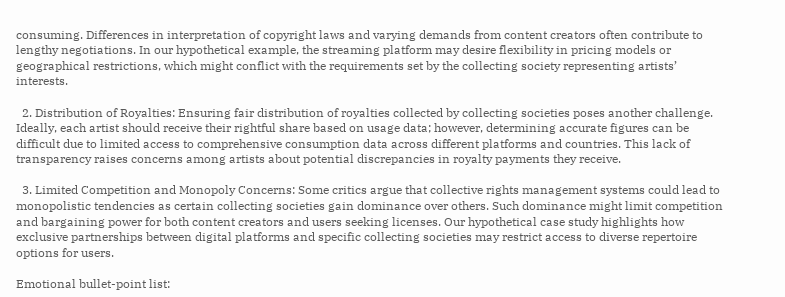consuming. Differences in interpretation of copyright laws and varying demands from content creators often contribute to lengthy negotiations. In our hypothetical example, the streaming platform may desire flexibility in pricing models or geographical restrictions, which might conflict with the requirements set by the collecting society representing artists’ interests.

  2. Distribution of Royalties: Ensuring fair distribution of royalties collected by collecting societies poses another challenge. Ideally, each artist should receive their rightful share based on usage data; however, determining accurate figures can be difficult due to limited access to comprehensive consumption data across different platforms and countries. This lack of transparency raises concerns among artists about potential discrepancies in royalty payments they receive.

  3. Limited Competition and Monopoly Concerns: Some critics argue that collective rights management systems could lead to monopolistic tendencies as certain collecting societies gain dominance over others. Such dominance might limit competition and bargaining power for both content creators and users seeking licenses. Our hypothetical case study highlights how exclusive partnerships between digital platforms and specific collecting societies may restrict access to diverse repertoire options for users.

Emotional bullet-point list: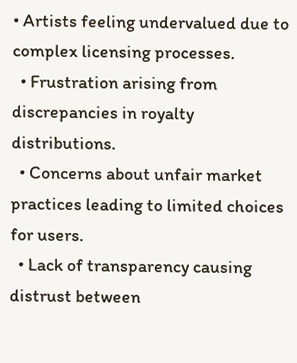• Artists feeling undervalued due to complex licensing processes.
  • Frustration arising from discrepancies in royalty distributions.
  • Concerns about unfair market practices leading to limited choices for users.
  • Lack of transparency causing distrust between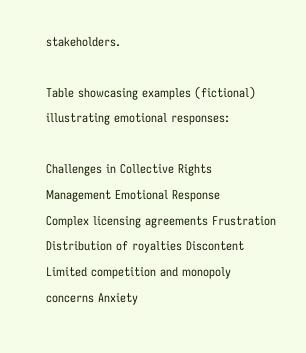stakeholders.

Table showcasing examples (fictional) illustrating emotional responses:

Challenges in Collective Rights Management Emotional Response
Complex licensing agreements Frustration
Distribution of royalties Discontent
Limited competition and monopoly concerns Anxiety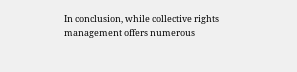In conclusion, while collective rights management offers numerous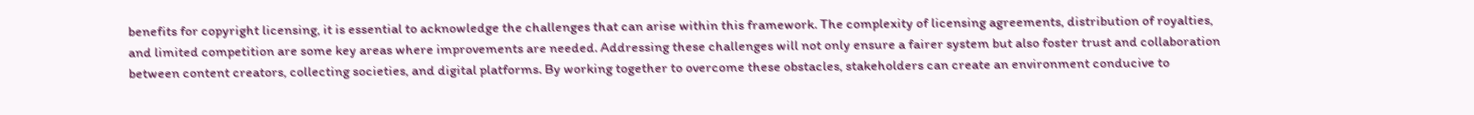benefits for copyright licensing, it is essential to acknowledge the challenges that can arise within this framework. The complexity of licensing agreements, distribution of royalties, and limited competition are some key areas where improvements are needed. Addressing these challenges will not only ensure a fairer system but also foster trust and collaboration between content creators, collecting societies, and digital platforms. By working together to overcome these obstacles, stakeholders can create an environment conducive to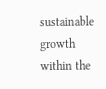sustainable growth within the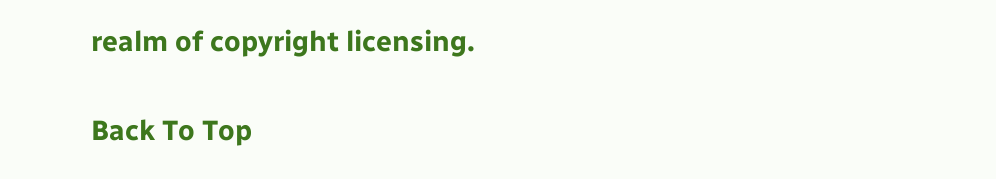realm of copyright licensing.

Back To Top